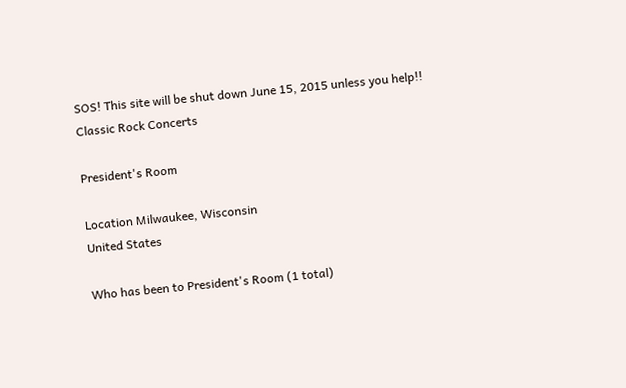SOS! This site will be shut down June 15, 2015 unless you help!!
Classic Rock Concerts

President's Room

Location Milwaukee, Wisconsin
United States

Who has been to President's Room (1 total)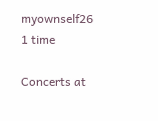myownself26 1 time

Concerts at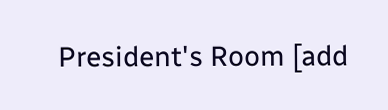President's Room [add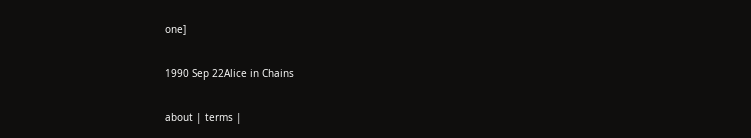one]

1990 Sep 22Alice in Chains

about | terms |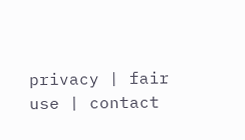privacy | fair use | contact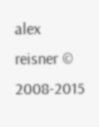alex reisner © 2008-2015